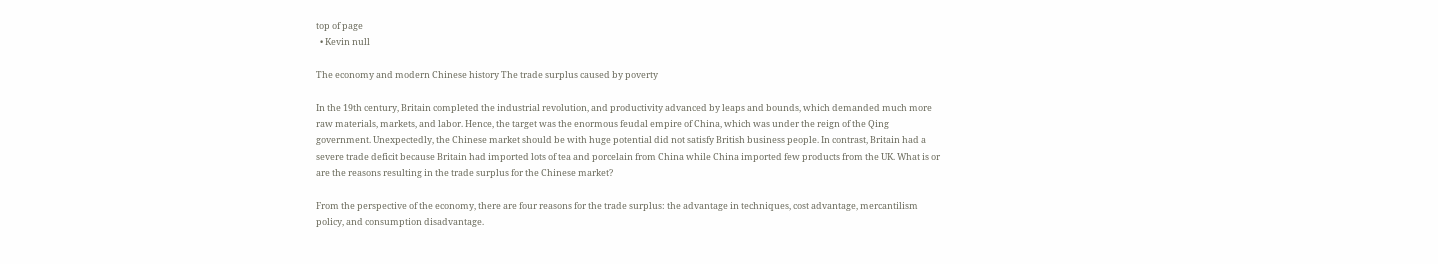top of page
  • Kevin null

The economy and modern Chinese history The trade surplus caused by poverty

In the 19th century, Britain completed the industrial revolution, and productivity advanced by leaps and bounds, which demanded much more raw materials, markets, and labor. Hence, the target was the enormous feudal empire of China, which was under the reign of the Qing government. Unexpectedly, the Chinese market should be with huge potential did not satisfy British business people. In contrast, Britain had a severe trade deficit because Britain had imported lots of tea and porcelain from China while China imported few products from the UK. What is or are the reasons resulting in the trade surplus for the Chinese market?

From the perspective of the economy, there are four reasons for the trade surplus: the advantage in techniques, cost advantage, mercantilism policy, and consumption disadvantage.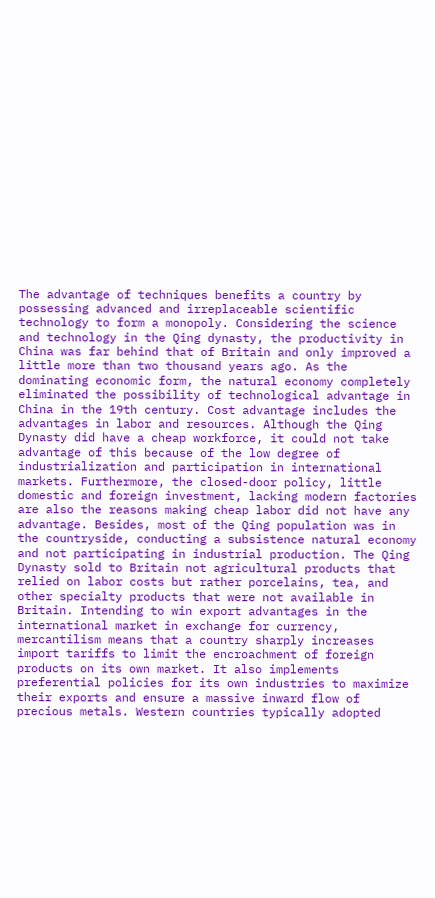The advantage of techniques benefits a country by possessing advanced and irreplaceable scientific technology to form a monopoly. Considering the science and technology in the Qing dynasty, the productivity in China was far behind that of Britain and only improved a little more than two thousand years ago. As the dominating economic form, the natural economy completely eliminated the possibility of technological advantage in China in the 19th century. Cost advantage includes the advantages in labor and resources. Although the Qing Dynasty did have a cheap workforce, it could not take advantage of this because of the low degree of industrialization and participation in international markets. Furthermore, the closed-door policy, little domestic and foreign investment, lacking modern factories are also the reasons making cheap labor did not have any advantage. Besides, most of the Qing population was in the countryside, conducting a subsistence natural economy and not participating in industrial production. The Qing Dynasty sold to Britain not agricultural products that relied on labor costs but rather porcelains, tea, and other specialty products that were not available in Britain. Intending to win export advantages in the international market in exchange for currency, mercantilism means that a country sharply increases import tariffs to limit the encroachment of foreign products on its own market. It also implements preferential policies for its own industries to maximize their exports and ensure a massive inward flow of precious metals. Western countries typically adopted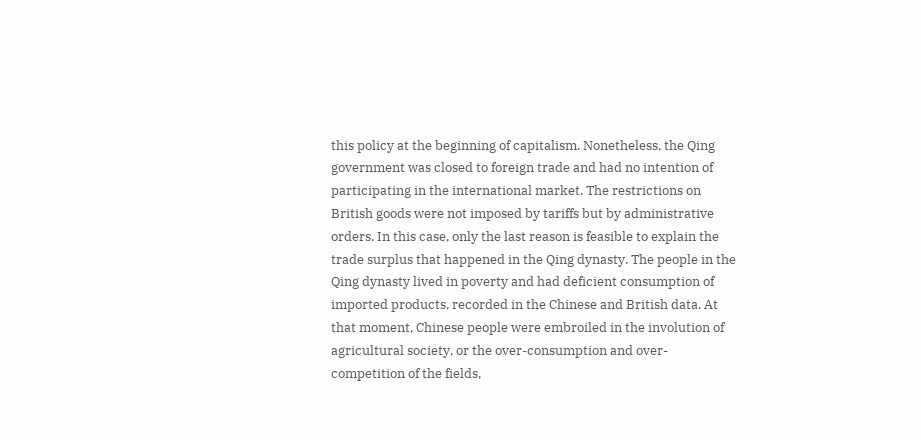this policy at the beginning of capitalism. Nonetheless, the Qing government was closed to foreign trade and had no intention of participating in the international market. The restrictions on British goods were not imposed by tariffs but by administrative orders. In this case, only the last reason is feasible to explain the trade surplus that happened in the Qing dynasty. The people in the Qing dynasty lived in poverty and had deficient consumption of imported products, recorded in the Chinese and British data. At that moment, Chinese people were embroiled in the involution of agricultural society, or the over-consumption and over-competition of the fields,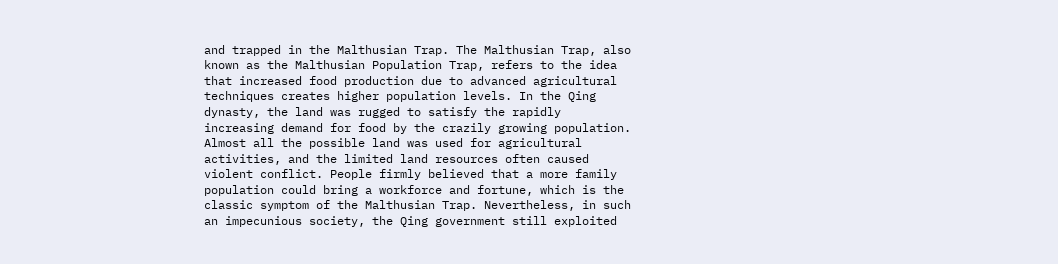and trapped in the Malthusian Trap. The Malthusian Trap, also known as the Malthusian Population Trap, refers to the idea that increased food production due to advanced agricultural techniques creates higher population levels. In the Qing dynasty, the land was rugged to satisfy the rapidly increasing demand for food by the crazily growing population. Almost all the possible land was used for agricultural activities, and the limited land resources often caused violent conflict. People firmly believed that a more family population could bring a workforce and fortune, which is the classic symptom of the Malthusian Trap. Nevertheless, in such an impecunious society, the Qing government still exploited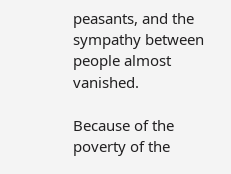peasants, and the sympathy between people almost vanished.

Because of the poverty of the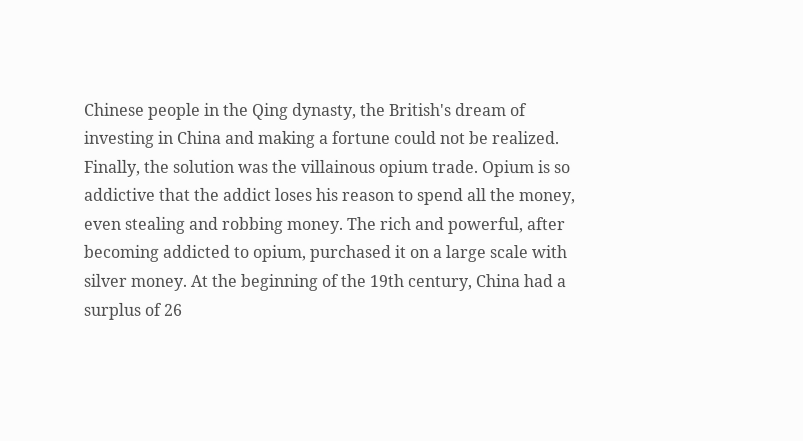Chinese people in the Qing dynasty, the British's dream of investing in China and making a fortune could not be realized. Finally, the solution was the villainous opium trade. Opium is so addictive that the addict loses his reason to spend all the money, even stealing and robbing money. The rich and powerful, after becoming addicted to opium, purchased it on a large scale with silver money. At the beginning of the 19th century, China had a surplus of 26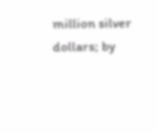million silver dollars; by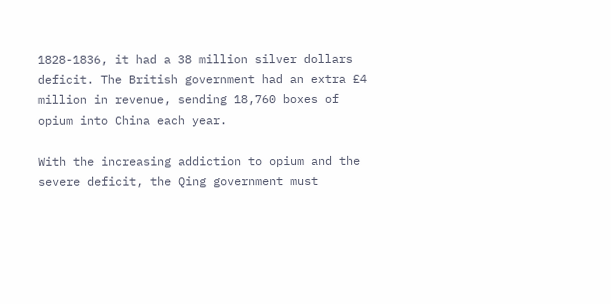1828-1836, it had a 38 million silver dollars deficit. The British government had an extra £4 million in revenue, sending 18,760 boxes of opium into China each year.

With the increasing addiction to opium and the severe deficit, the Qing government must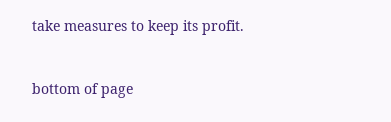take measures to keep its profit.


bottom of page